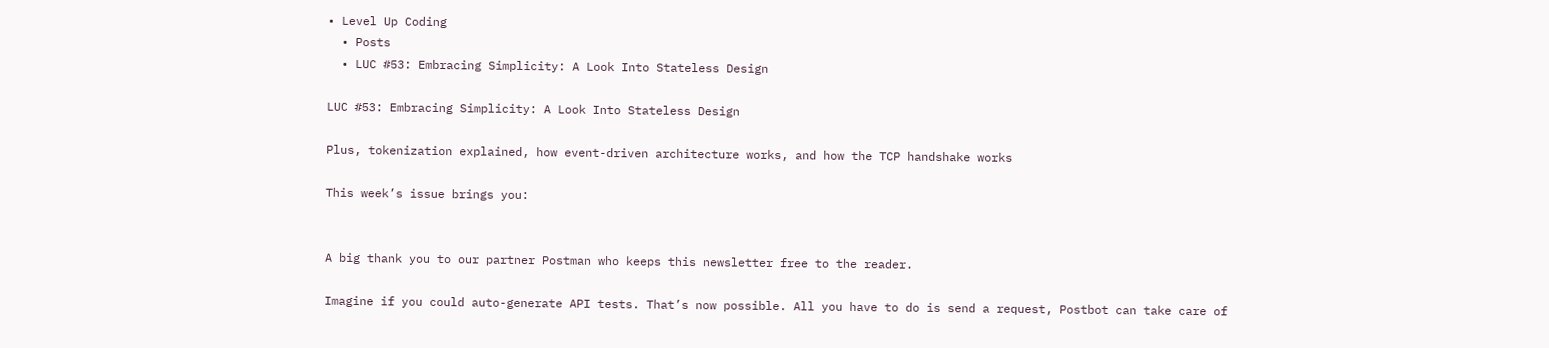• Level Up Coding
  • Posts
  • LUC #53: Embracing Simplicity: A Look Into Stateless Design

LUC #53: Embracing Simplicity: A Look Into Stateless Design

Plus, tokenization explained, how event-driven architecture works, and how the TCP handshake works

This week’s issue brings you:


A big thank you to our partner Postman who keeps this newsletter free to the reader.

Imagine if you could auto-generate API tests. That’s now possible. All you have to do is send a request, Postbot can take care of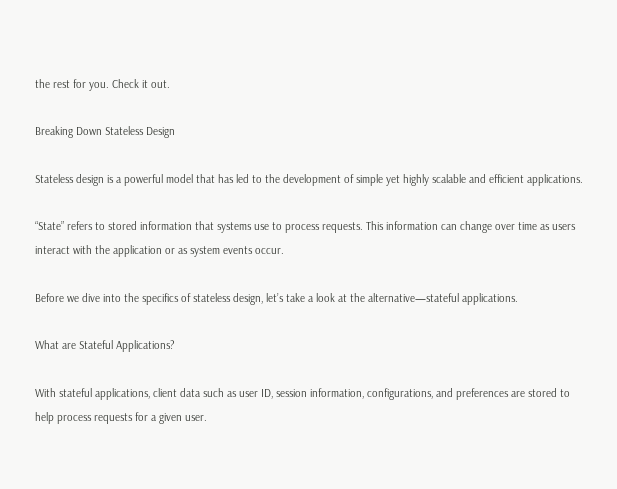the rest for you. Check it out.

Breaking Down Stateless Design

Stateless design is a powerful model that has led to the development of simple yet highly scalable and efficient applications.

“State” refers to stored information that systems use to process requests. This information can change over time as users interact with the application or as system events occur.

Before we dive into the specifics of stateless design, let’s take a look at the alternative—stateful applications.

What are Stateful Applications?

With stateful applications, client data such as user ID, session information, configurations, and preferences are stored to help process requests for a given user.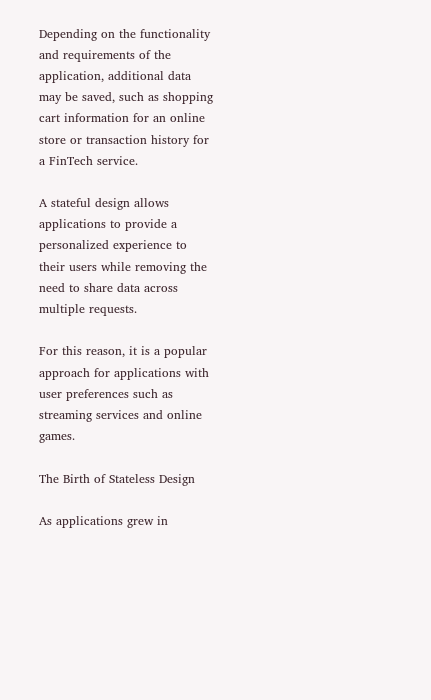Depending on the functionality and requirements of the application, additional data may be saved, such as shopping cart information for an online store or transaction history for a FinTech service.

A stateful design allows applications to provide a personalized experience to their users while removing the need to share data across multiple requests.

For this reason, it is a popular approach for applications with user preferences such as streaming services and online games.

The Birth of Stateless Design

As applications grew in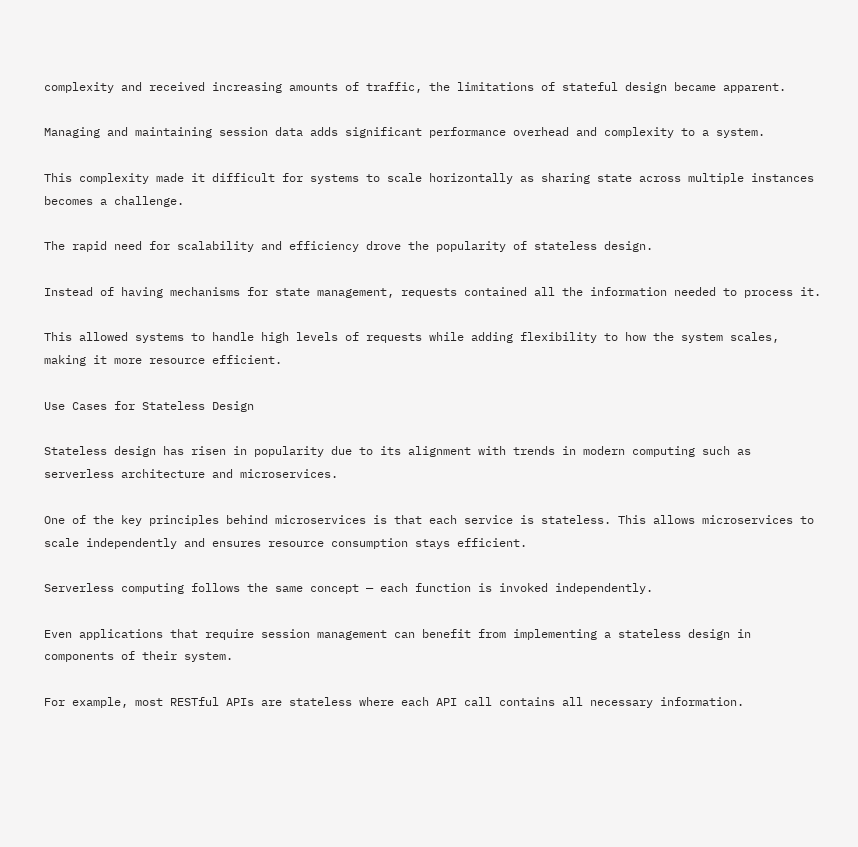complexity and received increasing amounts of traffic, the limitations of stateful design became apparent.

Managing and maintaining session data adds significant performance overhead and complexity to a system.

This complexity made it difficult for systems to scale horizontally as sharing state across multiple instances becomes a challenge.

The rapid need for scalability and efficiency drove the popularity of stateless design.

Instead of having mechanisms for state management, requests contained all the information needed to process it.

This allowed systems to handle high levels of requests while adding flexibility to how the system scales, making it more resource efficient.

Use Cases for Stateless Design

Stateless design has risen in popularity due to its alignment with trends in modern computing such as serverless architecture and microservices.

One of the key principles behind microservices is that each service is stateless. This allows microservices to scale independently and ensures resource consumption stays efficient.

Serverless computing follows the same concept — each function is invoked independently.

Even applications that require session management can benefit from implementing a stateless design in components of their system.

For example, most RESTful APIs are stateless where each API call contains all necessary information.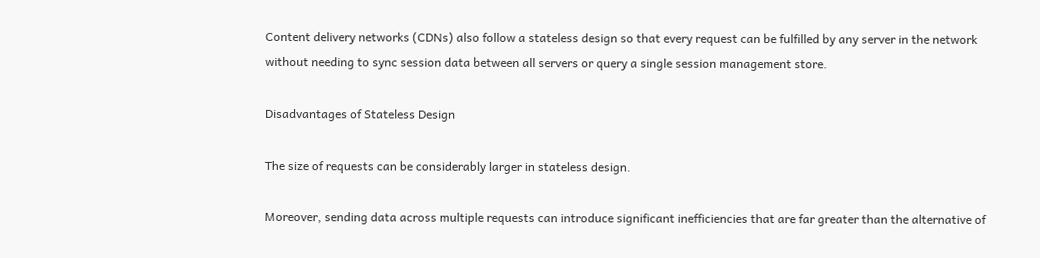Content delivery networks (CDNs) also follow a stateless design so that every request can be fulfilled by any server in the network without needing to sync session data between all servers or query a single session management store.

Disadvantages of Stateless Design

The size of requests can be considerably larger in stateless design.

Moreover, sending data across multiple requests can introduce significant inefficiencies that are far greater than the alternative of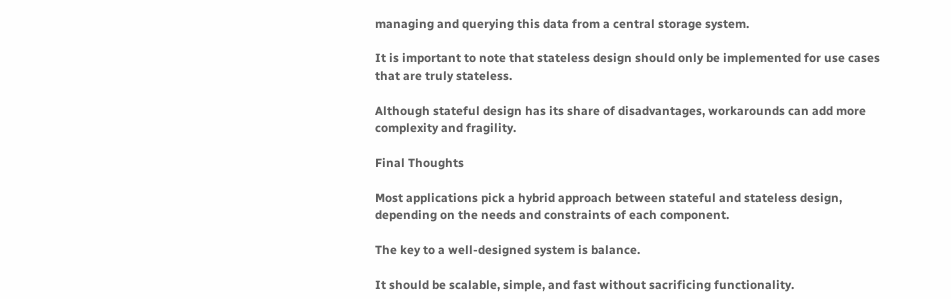managing and querying this data from a central storage system.

It is important to note that stateless design should only be implemented for use cases that are truly stateless.

Although stateful design has its share of disadvantages, workarounds can add more complexity and fragility.

Final Thoughts

Most applications pick a hybrid approach between stateful and stateless design, depending on the needs and constraints of each component.

The key to a well-designed system is balance.

It should be scalable, simple, and fast without sacrificing functionality.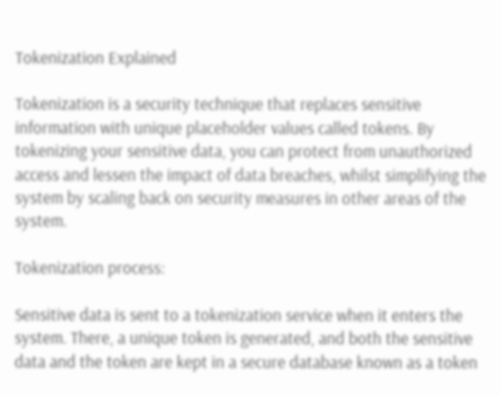Tokenization Explained

Tokenization is a security technique that replaces sensitive information with unique placeholder values called tokens. By tokenizing your sensitive data, you can protect from unauthorized access and lessen the impact of data breaches, whilst simplifying the system by scaling back on security measures in other areas of the system.

Tokenization process:

Sensitive data is sent to a tokenization service when it enters the system. There, a unique token is generated, and both the sensitive data and the token are kept in a secure database known as a token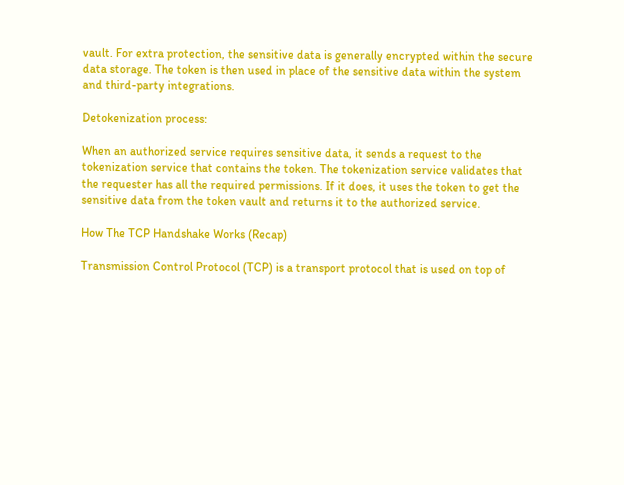vault. For extra protection, the sensitive data is generally encrypted within the secure data storage. The token is then used in place of the sensitive data within the system and third-party integrations.

Detokenization process:

When an authorized service requires sensitive data, it sends a request to the tokenization service that contains the token. The tokenization service validates that the requester has all the required permissions. If it does, it uses the token to get the sensitive data from the token vault and returns it to the authorized service.

How The TCP Handshake Works (Recap)

Transmission Control Protocol (TCP) is a transport protocol that is used on top of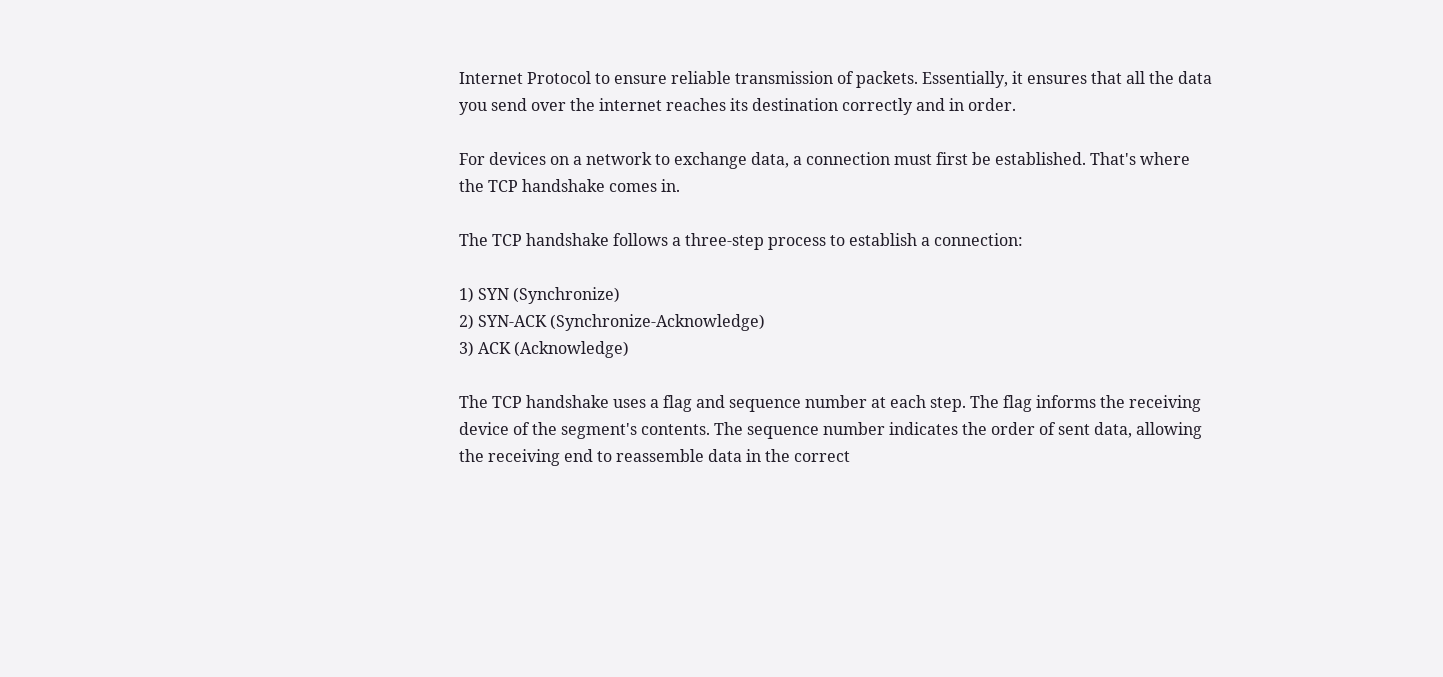Internet Protocol to ensure reliable transmission of packets. Essentially, it ensures that all the data you send over the internet reaches its destination correctly and in order.

For devices on a network to exchange data, a connection must first be established. That's where the TCP handshake comes in.

The TCP handshake follows a three-step process to establish a connection:

1) SYN (Synchronize)
2) SYN-ACK (Synchronize-Acknowledge)
3) ACK (Acknowledge)

The TCP handshake uses a flag and sequence number at each step. The flag informs the receiving device of the segment's contents. The sequence number indicates the order of sent data, allowing the receiving end to reassemble data in the correct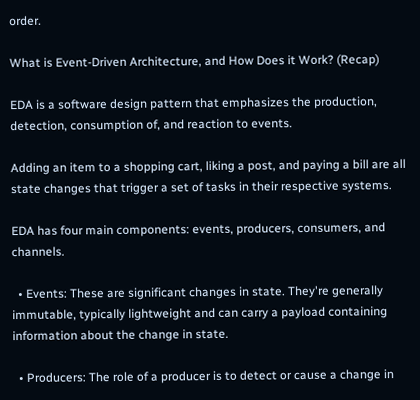order.

What is Event-Driven Architecture, and How Does it Work? (Recap)

EDA is a software design pattern that emphasizes the production, detection, consumption of, and reaction to events.

Adding an item to a shopping cart, liking a post, and paying a bill are all state changes that trigger a set of tasks in their respective systems.

EDA has four main components: events, producers, consumers, and channels.

  • Events: These are significant changes in state. They're generally immutable, typically lightweight and can carry a payload containing information about the change in state.

  • Producers: The role of a producer is to detect or cause a change in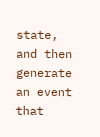state, and then generate an event that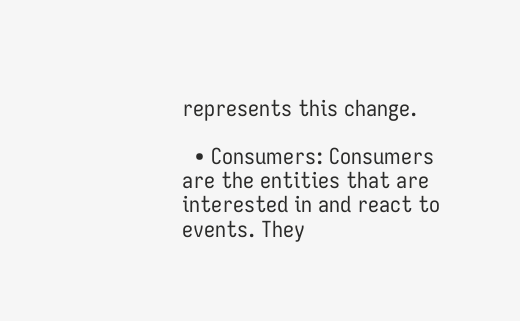represents this change.

  • Consumers: Consumers are the entities that are interested in and react to events. They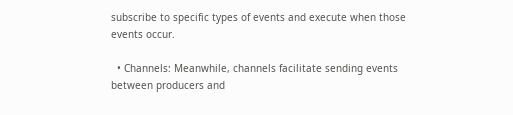subscribe to specific types of events and execute when those events occur.

  • Channels: Meanwhile, channels facilitate sending events between producers and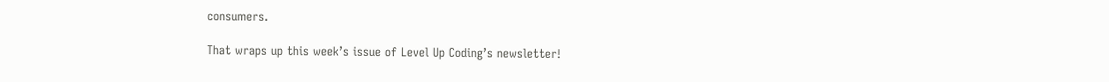consumers.

That wraps up this week’s issue of Level Up Coding’s newsletter!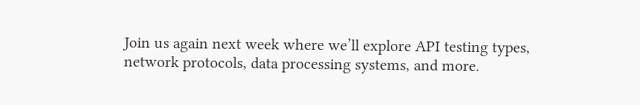Join us again next week where we’ll explore API testing types, network protocols, data processing systems, and more.